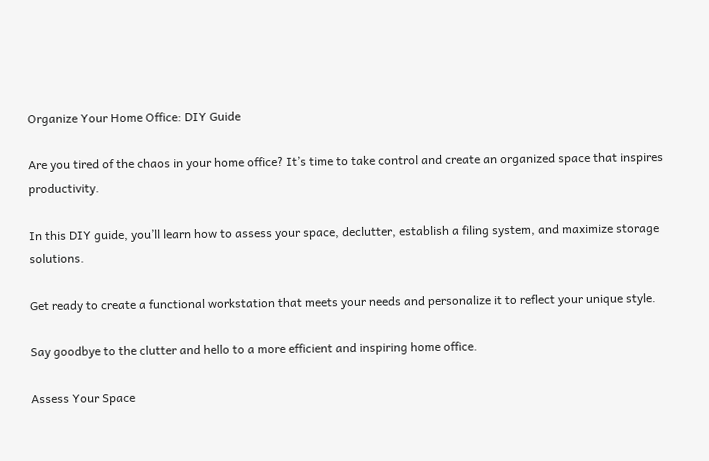Organize Your Home Office: DIY Guide

Are you tired of the chaos in your home office? It’s time to take control and create an organized space that inspires productivity.

In this DIY guide, you’ll learn how to assess your space, declutter, establish a filing system, and maximize storage solutions.

Get ready to create a functional workstation that meets your needs and personalize it to reflect your unique style.

Say goodbye to the clutter and hello to a more efficient and inspiring home office.

Assess Your Space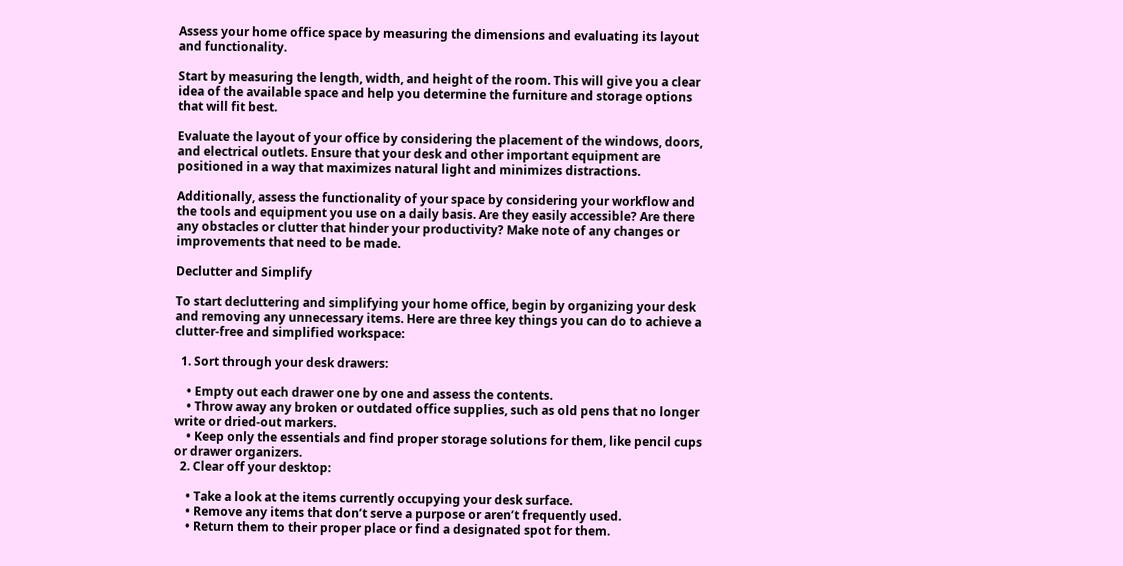Assess your home office space by measuring the dimensions and evaluating its layout and functionality.

Start by measuring the length, width, and height of the room. This will give you a clear idea of the available space and help you determine the furniture and storage options that will fit best.

Evaluate the layout of your office by considering the placement of the windows, doors, and electrical outlets. Ensure that your desk and other important equipment are positioned in a way that maximizes natural light and minimizes distractions.

Additionally, assess the functionality of your space by considering your workflow and the tools and equipment you use on a daily basis. Are they easily accessible? Are there any obstacles or clutter that hinder your productivity? Make note of any changes or improvements that need to be made.

Declutter and Simplify

To start decluttering and simplifying your home office, begin by organizing your desk and removing any unnecessary items. Here are three key things you can do to achieve a clutter-free and simplified workspace:

  1. Sort through your desk drawers:

    • Empty out each drawer one by one and assess the contents.
    • Throw away any broken or outdated office supplies, such as old pens that no longer write or dried-out markers.
    • Keep only the essentials and find proper storage solutions for them, like pencil cups or drawer organizers.
  2. Clear off your desktop:

    • Take a look at the items currently occupying your desk surface.
    • Remove any items that don’t serve a purpose or aren’t frequently used.
    • Return them to their proper place or find a designated spot for them.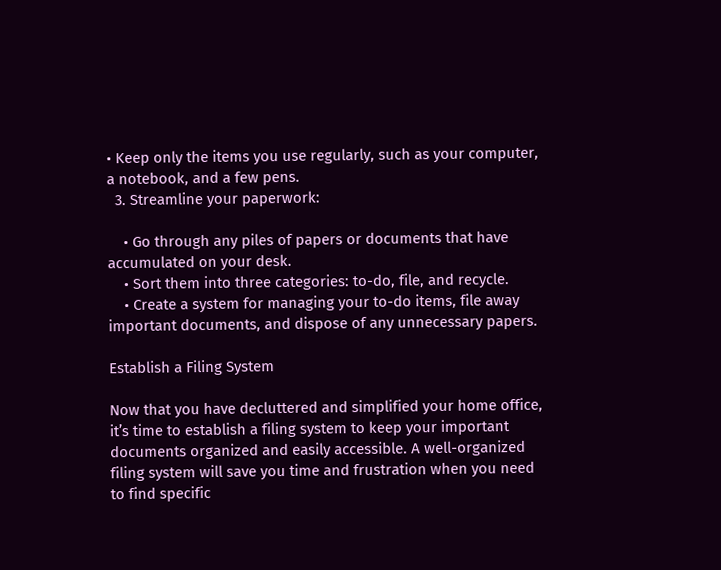• Keep only the items you use regularly, such as your computer, a notebook, and a few pens.
  3. Streamline your paperwork:

    • Go through any piles of papers or documents that have accumulated on your desk.
    • Sort them into three categories: to-do, file, and recycle.
    • Create a system for managing your to-do items, file away important documents, and dispose of any unnecessary papers.

Establish a Filing System

Now that you have decluttered and simplified your home office, it’s time to establish a filing system to keep your important documents organized and easily accessible. A well-organized filing system will save you time and frustration when you need to find specific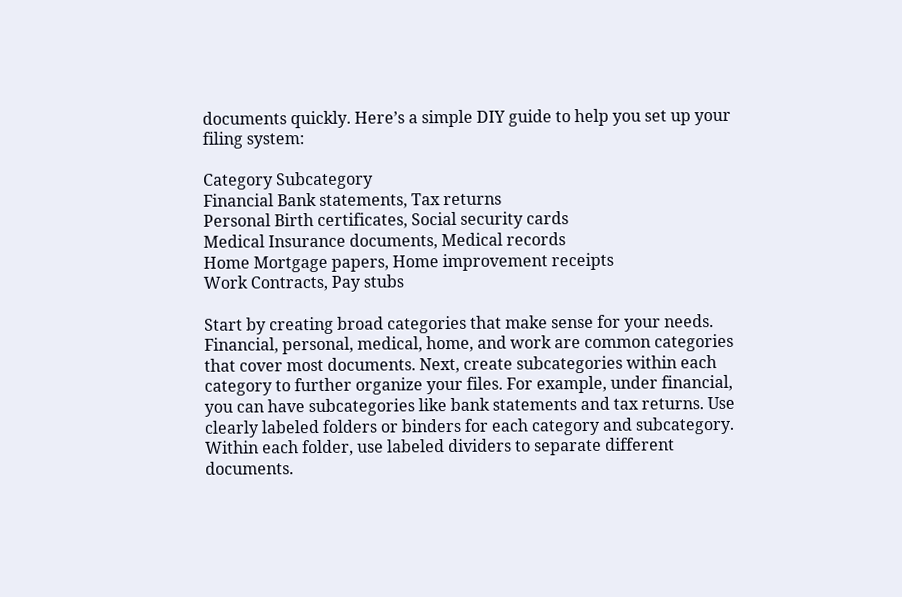documents quickly. Here’s a simple DIY guide to help you set up your filing system:

Category Subcategory
Financial Bank statements, Tax returns
Personal Birth certificates, Social security cards
Medical Insurance documents, Medical records
Home Mortgage papers, Home improvement receipts
Work Contracts, Pay stubs

Start by creating broad categories that make sense for your needs. Financial, personal, medical, home, and work are common categories that cover most documents. Next, create subcategories within each category to further organize your files. For example, under financial, you can have subcategories like bank statements and tax returns. Use clearly labeled folders or binders for each category and subcategory. Within each folder, use labeled dividers to separate different documents.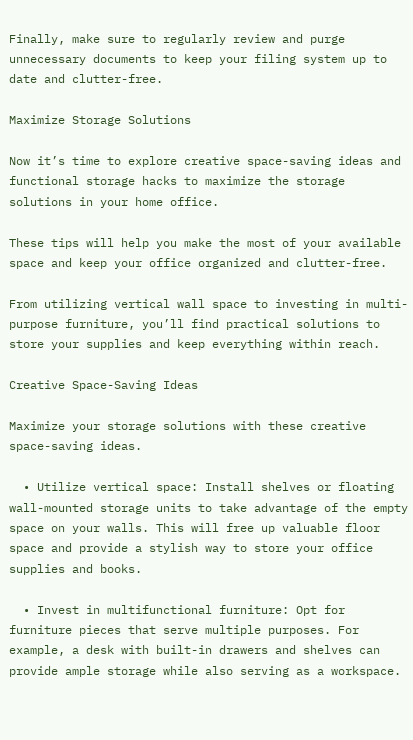Finally, make sure to regularly review and purge unnecessary documents to keep your filing system up to date and clutter-free.

Maximize Storage Solutions

Now it’s time to explore creative space-saving ideas and functional storage hacks to maximize the storage solutions in your home office.

These tips will help you make the most of your available space and keep your office organized and clutter-free.

From utilizing vertical wall space to investing in multi-purpose furniture, you’ll find practical solutions to store your supplies and keep everything within reach.

Creative Space-Saving Ideas

Maximize your storage solutions with these creative space-saving ideas.

  • Utilize vertical space: Install shelves or floating wall-mounted storage units to take advantage of the empty space on your walls. This will free up valuable floor space and provide a stylish way to store your office supplies and books.

  • Invest in multifunctional furniture: Opt for furniture pieces that serve multiple purposes. For example, a desk with built-in drawers and shelves can provide ample storage while also serving as a workspace.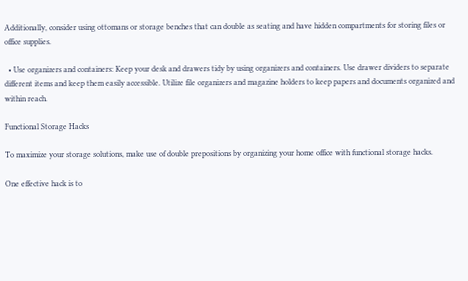Additionally, consider using ottomans or storage benches that can double as seating and have hidden compartments for storing files or office supplies.

  • Use organizers and containers: Keep your desk and drawers tidy by using organizers and containers. Use drawer dividers to separate different items and keep them easily accessible. Utilize file organizers and magazine holders to keep papers and documents organized and within reach.

Functional Storage Hacks

To maximize your storage solutions, make use of double prepositions by organizing your home office with functional storage hacks.

One effective hack is to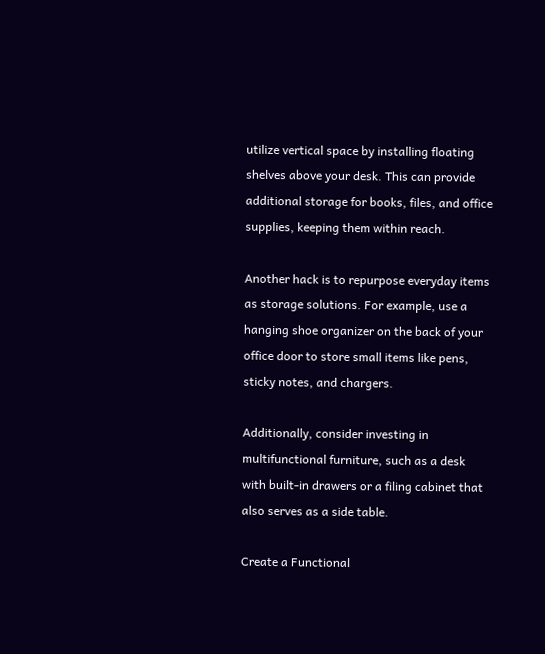utilize vertical space by installing floating shelves above your desk. This can provide additional storage for books, files, and office supplies, keeping them within reach.

Another hack is to repurpose everyday items as storage solutions. For example, use a hanging shoe organizer on the back of your office door to store small items like pens, sticky notes, and chargers.

Additionally, consider investing in multifunctional furniture, such as a desk with built-in drawers or a filing cabinet that also serves as a side table.

Create a Functional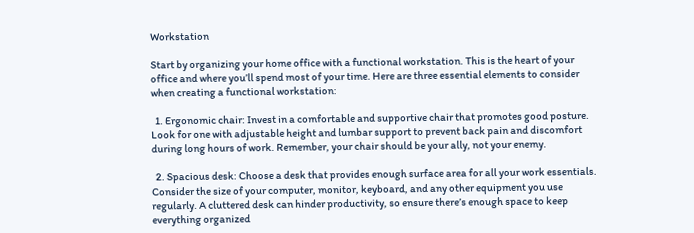Workstation

Start by organizing your home office with a functional workstation. This is the heart of your office and where you’ll spend most of your time. Here are three essential elements to consider when creating a functional workstation:

  1. Ergonomic chair: Invest in a comfortable and supportive chair that promotes good posture. Look for one with adjustable height and lumbar support to prevent back pain and discomfort during long hours of work. Remember, your chair should be your ally, not your enemy.

  2. Spacious desk: Choose a desk that provides enough surface area for all your work essentials. Consider the size of your computer, monitor, keyboard, and any other equipment you use regularly. A cluttered desk can hinder productivity, so ensure there’s enough space to keep everything organized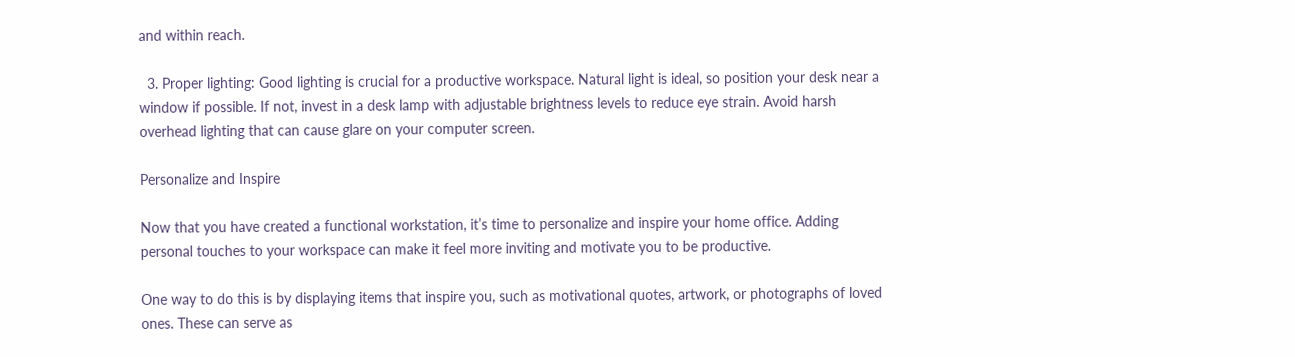and within reach.

  3. Proper lighting: Good lighting is crucial for a productive workspace. Natural light is ideal, so position your desk near a window if possible. If not, invest in a desk lamp with adjustable brightness levels to reduce eye strain. Avoid harsh overhead lighting that can cause glare on your computer screen.

Personalize and Inspire

Now that you have created a functional workstation, it’s time to personalize and inspire your home office. Adding personal touches to your workspace can make it feel more inviting and motivate you to be productive.

One way to do this is by displaying items that inspire you, such as motivational quotes, artwork, or photographs of loved ones. These can serve as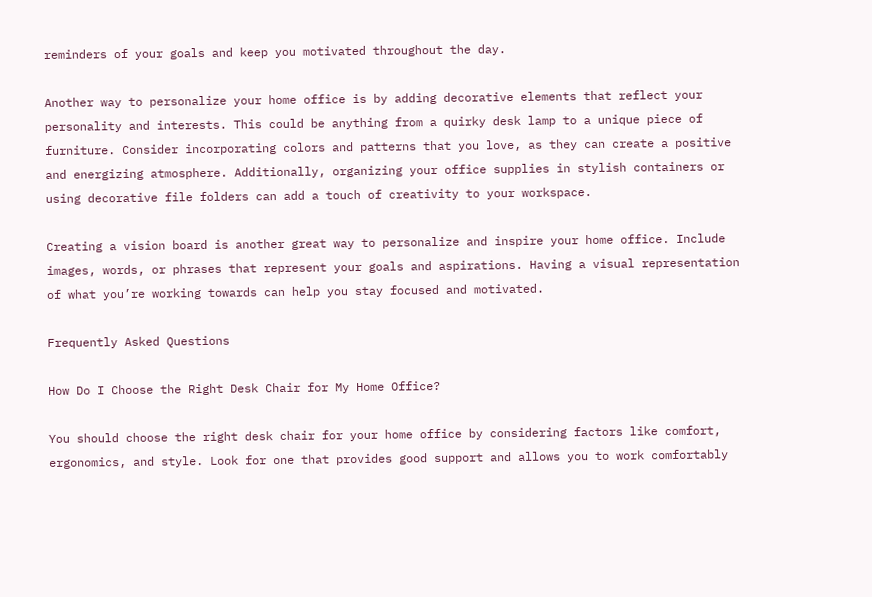reminders of your goals and keep you motivated throughout the day.

Another way to personalize your home office is by adding decorative elements that reflect your personality and interests. This could be anything from a quirky desk lamp to a unique piece of furniture. Consider incorporating colors and patterns that you love, as they can create a positive and energizing atmosphere. Additionally, organizing your office supplies in stylish containers or using decorative file folders can add a touch of creativity to your workspace.

Creating a vision board is another great way to personalize and inspire your home office. Include images, words, or phrases that represent your goals and aspirations. Having a visual representation of what you’re working towards can help you stay focused and motivated.

Frequently Asked Questions

How Do I Choose the Right Desk Chair for My Home Office?

You should choose the right desk chair for your home office by considering factors like comfort, ergonomics, and style. Look for one that provides good support and allows you to work comfortably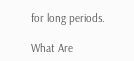for long periods.

What Are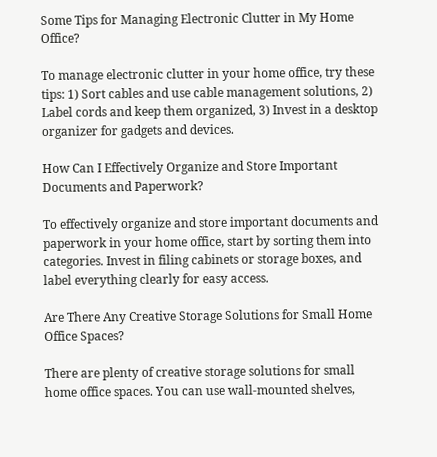Some Tips for Managing Electronic Clutter in My Home Office?

To manage electronic clutter in your home office, try these tips: 1) Sort cables and use cable management solutions, 2) Label cords and keep them organized, 3) Invest in a desktop organizer for gadgets and devices.

How Can I Effectively Organize and Store Important Documents and Paperwork?

To effectively organize and store important documents and paperwork in your home office, start by sorting them into categories. Invest in filing cabinets or storage boxes, and label everything clearly for easy access.

Are There Any Creative Storage Solutions for Small Home Office Spaces?

There are plenty of creative storage solutions for small home office spaces. You can use wall-mounted shelves,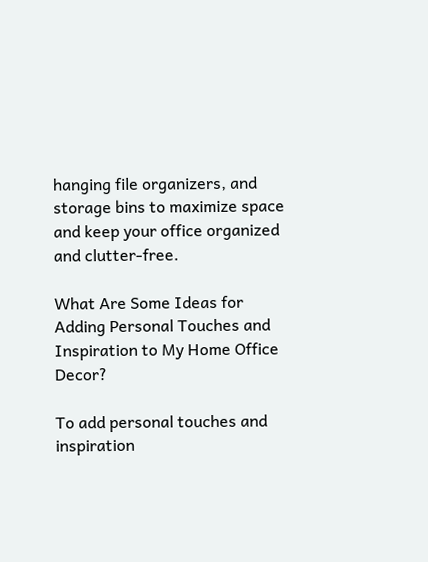hanging file organizers, and storage bins to maximize space and keep your office organized and clutter-free.

What Are Some Ideas for Adding Personal Touches and Inspiration to My Home Office Decor?

To add personal touches and inspiration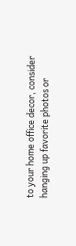to your home office decor, consider hanging up favorite photos or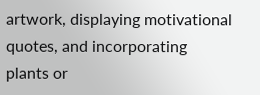artwork, displaying motivational quotes, and incorporating plants or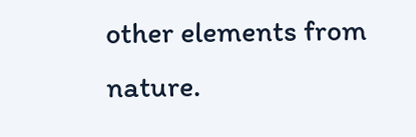other elements from nature.